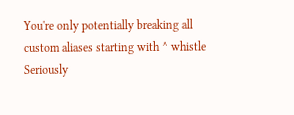You're only potentially breaking all custom aliases starting with ^ whistle
Seriously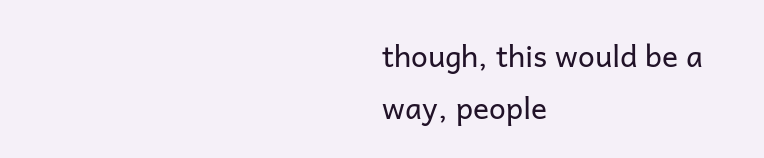though, this would be a way, people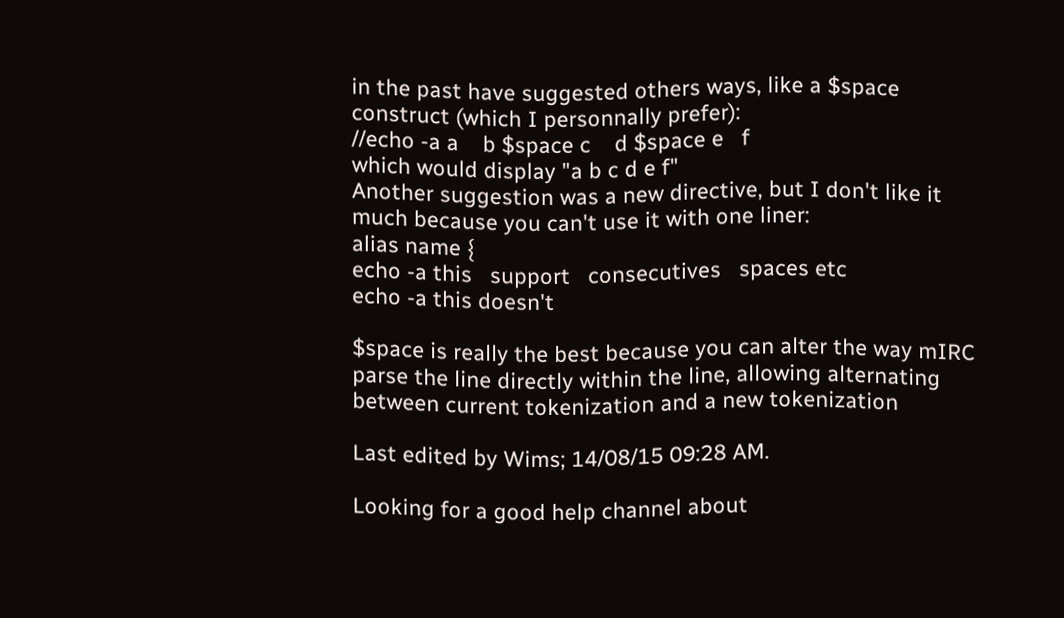in the past have suggested others ways, like a $space construct (which I personnally prefer):
//echo -a a    b $space c    d $space e   f
which would display "a b c d e f"
Another suggestion was a new directive, but I don't like it much because you can't use it with one liner:
alias name {
echo -a this   support   consecutives   spaces etc
echo -a this doesn't

$space is really the best because you can alter the way mIRC parse the line directly within the line, allowing alternating between current tokenization and a new tokenization

Last edited by Wims; 14/08/15 09:28 AM.

Looking for a good help channel about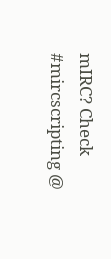mIRC? Check #mircscripting @